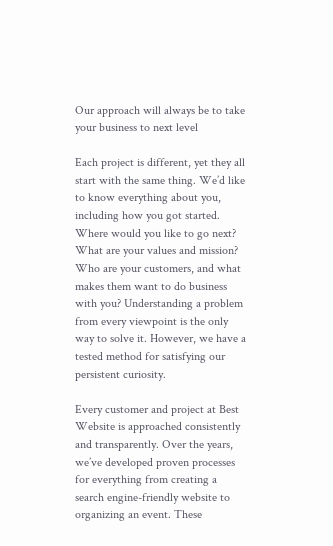Our approach will always be to take your business to next level

Each project is different, yet they all start with the same thing. We’d like to know everything about you, including how you got started. Where would you like to go next? What are your values and mission? Who are your customers, and what makes them want to do business with you? Understanding a problem from every viewpoint is the only way to solve it. However, we have a tested method for satisfying our persistent curiosity.

Every customer and project at Best Website is approached consistently and transparently. Over the years, we’ve developed proven processes for everything from creating a search engine-friendly website to organizing an event. These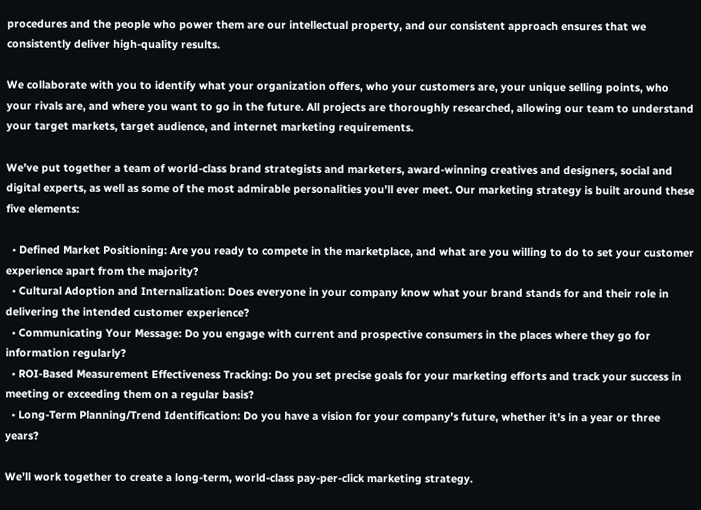procedures and the people who power them are our intellectual property, and our consistent approach ensures that we consistently deliver high-quality results.

We collaborate with you to identify what your organization offers, who your customers are, your unique selling points, who your rivals are, and where you want to go in the future. All projects are thoroughly researched, allowing our team to understand your target markets, target audience, and internet marketing requirements.

We’ve put together a team of world-class brand strategists and marketers, award-winning creatives and designers, social and digital experts, as well as some of the most admirable personalities you’ll ever meet. Our marketing strategy is built around these five elements:

  • Defined Market Positioning: Are you ready to compete in the marketplace, and what are you willing to do to set your customer experience apart from the majority?
  • Cultural Adoption and Internalization: Does everyone in your company know what your brand stands for and their role in delivering the intended customer experience?
  • Communicating Your Message: Do you engage with current and prospective consumers in the places where they go for information regularly?
  • ROI-Based Measurement Effectiveness Tracking: Do you set precise goals for your marketing efforts and track your success in meeting or exceeding them on a regular basis?
  • Long-Term Planning/Trend Identification: Do you have a vision for your company’s future, whether it’s in a year or three years?

We’ll work together to create a long-term, world-class pay-per-click marketing strategy.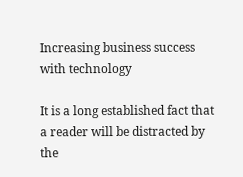Increasing business success with technology

It is a long established fact that a reader will be distracted by the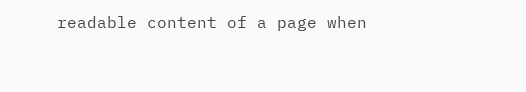readable content of a page when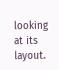looking at its layout.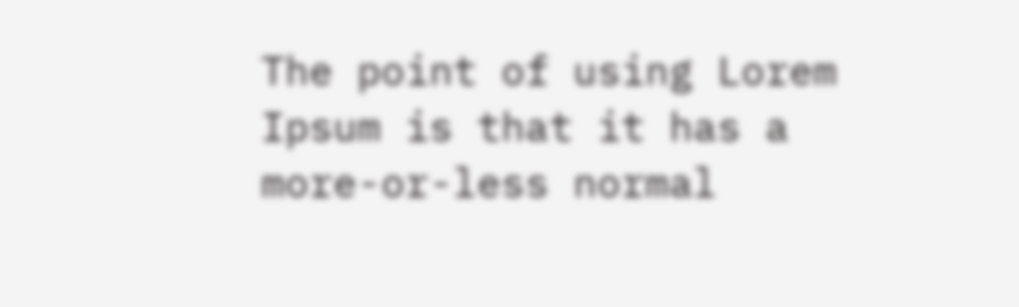The point of using Lorem Ipsum is that it has a more-or-less normal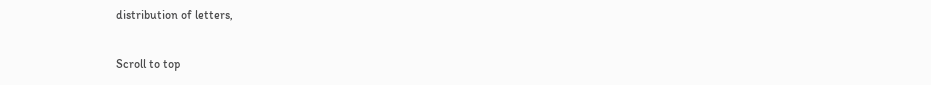distribution of letters,

Scroll to top